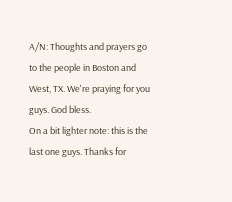A/N: Thoughts and prayers go to the people in Boston and West, TX. We're praying for you guys. God bless.
On a bit lighter note: this is the last one guys. Thanks for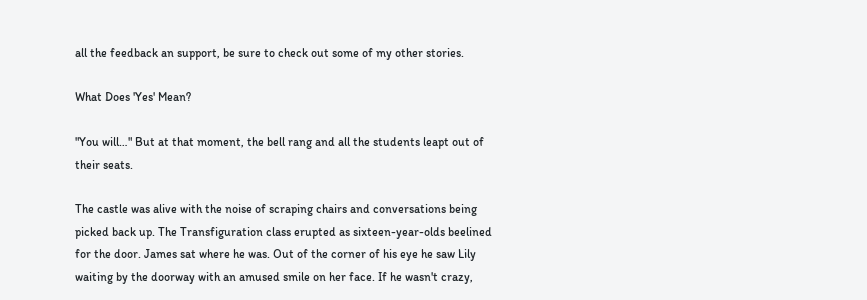all the feedback an support, be sure to check out some of my other stories.

What Does 'Yes' Mean?

"You will…" But at that moment, the bell rang and all the students leapt out of their seats.

The castle was alive with the noise of scraping chairs and conversations being picked back up. The Transfiguration class erupted as sixteen-year-olds beelined for the door. James sat where he was. Out of the corner of his eye he saw Lily waiting by the doorway with an amused smile on her face. If he wasn't crazy,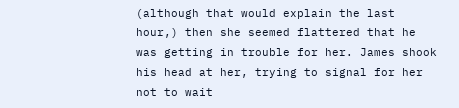(although that would explain the last hour,) then she seemed flattered that he was getting in trouble for her. James shook his head at her, trying to signal for her not to wait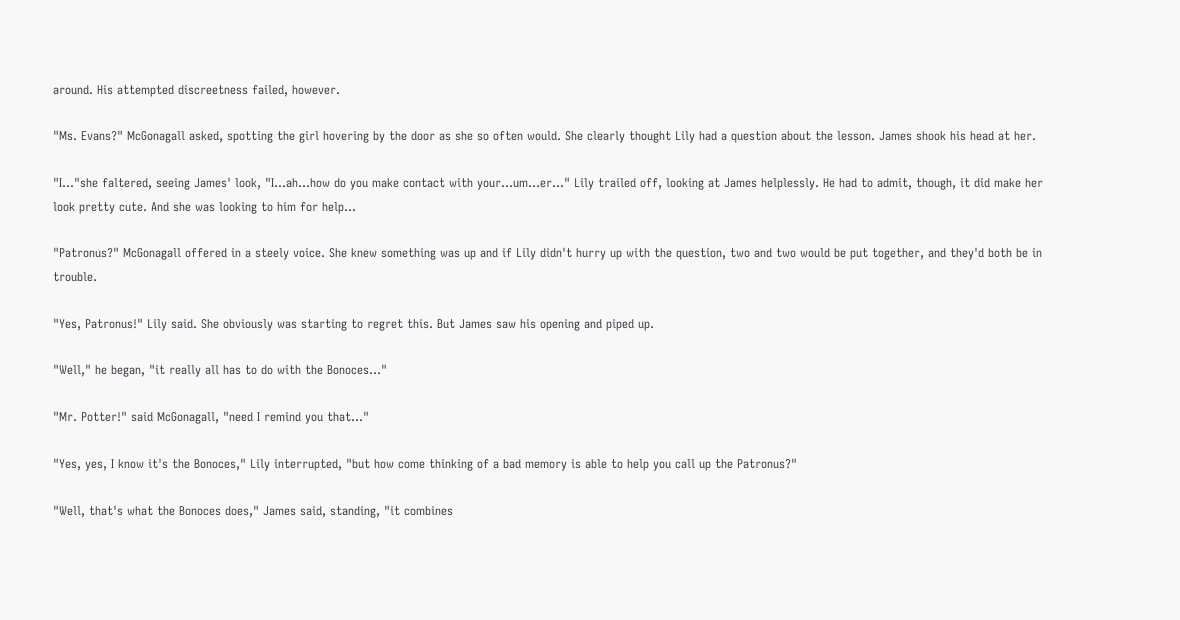around. His attempted discreetness failed, however.

"Ms. Evans?" McGonagall asked, spotting the girl hovering by the door as she so often would. She clearly thought Lily had a question about the lesson. James shook his head at her.

"I…"she faltered, seeing James' look, "I…ah…how do you make contact with your…um…er..." Lily trailed off, looking at James helplessly. He had to admit, though, it did make her look pretty cute. And she was looking to him for help…

"Patronus?" McGonagall offered in a steely voice. She knew something was up and if Lily didn't hurry up with the question, two and two would be put together, and they'd both be in trouble.

"Yes, Patronus!" Lily said. She obviously was starting to regret this. But James saw his opening and piped up.

"Well," he began, "it really all has to do with the Bonoces…"

"Mr. Potter!" said McGonagall, "need I remind you that…"

"Yes, yes, I know it's the Bonoces," Lily interrupted, "but how come thinking of a bad memory is able to help you call up the Patronus?"

"Well, that's what the Bonoces does," James said, standing, "it combines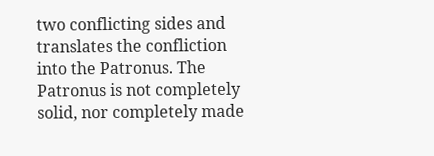two conflicting sides and translates the confliction into the Patronus. The Patronus is not completely solid, nor completely made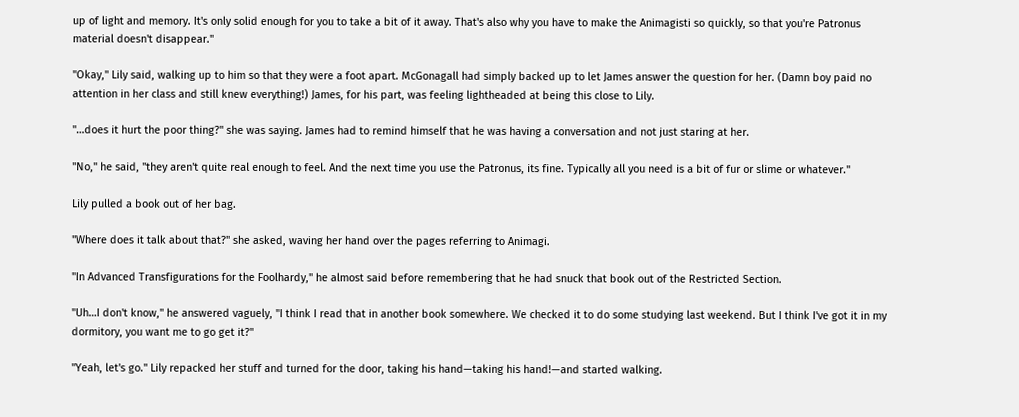up of light and memory. It's only solid enough for you to take a bit of it away. That's also why you have to make the Animagisti so quickly, so that you're Patronus material doesn't disappear."

"Okay," Lily said, walking up to him so that they were a foot apart. McGonagall had simply backed up to let James answer the question for her. (Damn boy paid no attention in her class and still knew everything!) James, for his part, was feeling lightheaded at being this close to Lily.

"…does it hurt the poor thing?" she was saying. James had to remind himself that he was having a conversation and not just staring at her.

"No," he said, "they aren't quite real enough to feel. And the next time you use the Patronus, its fine. Typically all you need is a bit of fur or slime or whatever."

Lily pulled a book out of her bag.

"Where does it talk about that?" she asked, waving her hand over the pages referring to Animagi.

"In Advanced Transfigurations for the Foolhardy," he almost said before remembering that he had snuck that book out of the Restricted Section.

"Uh…I don't know," he answered vaguely, "I think I read that in another book somewhere. We checked it to do some studying last weekend. But I think I've got it in my dormitory, you want me to go get it?"

"Yeah, let's go." Lily repacked her stuff and turned for the door, taking his hand—taking his hand!—and started walking.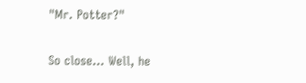"Mr. Potter?"

So close… Well, he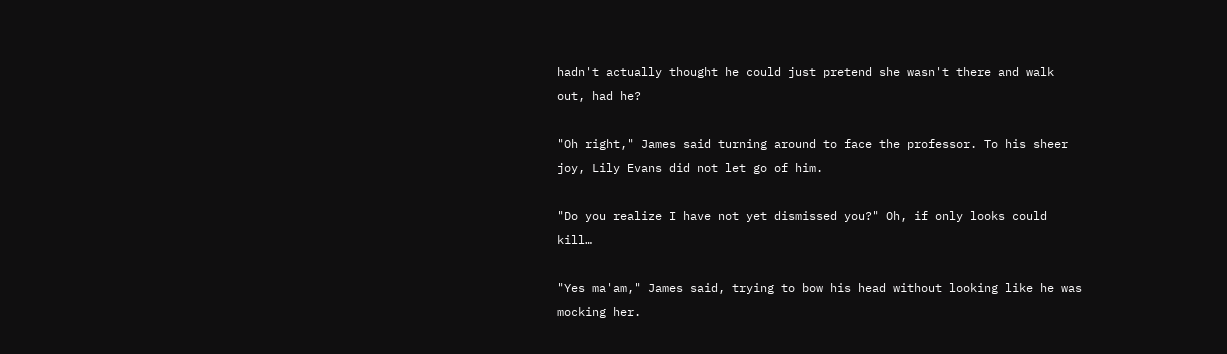hadn't actually thought he could just pretend she wasn't there and walk out, had he?

"Oh right," James said turning around to face the professor. To his sheer joy, Lily Evans did not let go of him.

"Do you realize I have not yet dismissed you?" Oh, if only looks could kill…

"Yes ma'am," James said, trying to bow his head without looking like he was mocking her.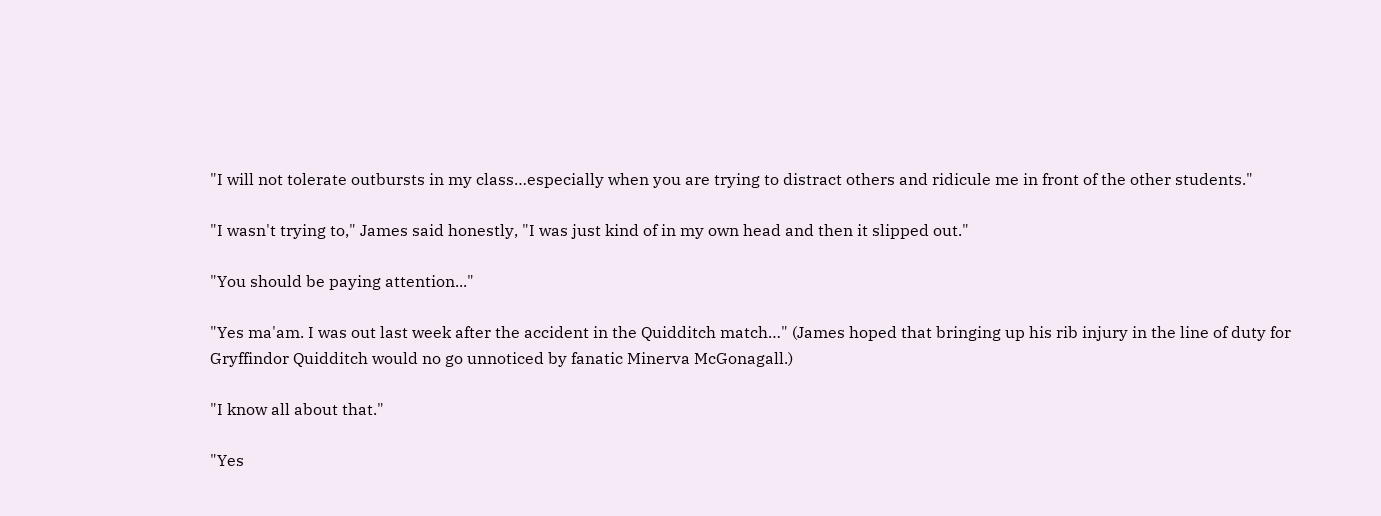"I will not tolerate outbursts in my class…especially when you are trying to distract others and ridicule me in front of the other students."

"I wasn't trying to," James said honestly, "I was just kind of in my own head and then it slipped out."

"You should be paying attention..."

"Yes ma'am. I was out last week after the accident in the Quidditch match…" (James hoped that bringing up his rib injury in the line of duty for Gryffindor Quidditch would no go unnoticed by fanatic Minerva McGonagall.)

"I know all about that."

"Yes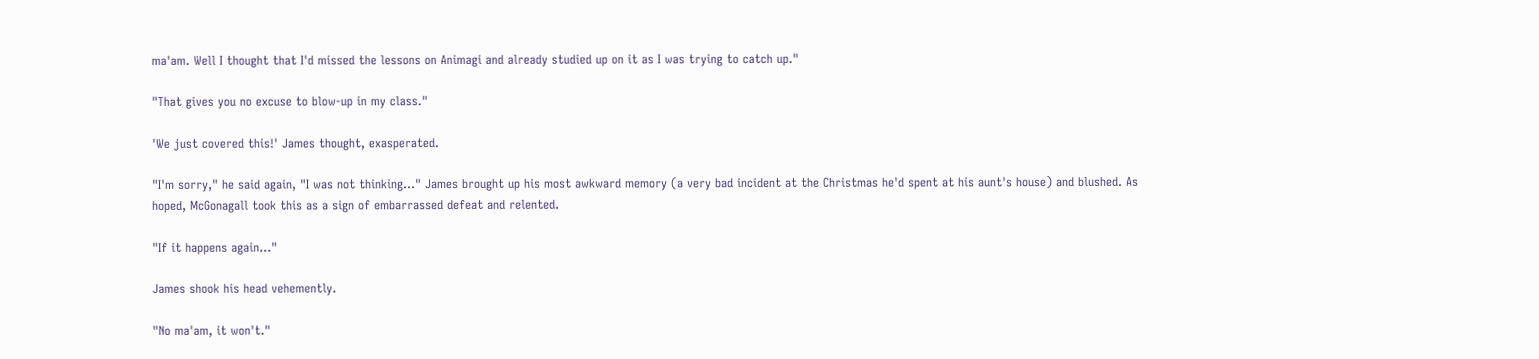ma'am. Well I thought that I'd missed the lessons on Animagi and already studied up on it as I was trying to catch up."

"That gives you no excuse to blow-up in my class."

'We just covered this!' James thought, exasperated.

"I'm sorry," he said again, "I was not thinking…" James brought up his most awkward memory (a very bad incident at the Christmas he'd spent at his aunt's house) and blushed. As hoped, McGonagall took this as a sign of embarrassed defeat and relented.

"If it happens again…"

James shook his head vehemently.

"No ma'am, it won't."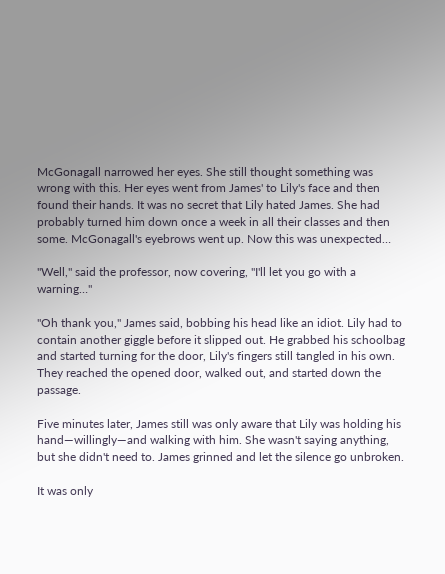McGonagall narrowed her eyes. She still thought something was wrong with this. Her eyes went from James' to Lily's face and then found their hands. It was no secret that Lily hated James. She had probably turned him down once a week in all their classes and then some. McGonagall's eyebrows went up. Now this was unexpected…

"Well," said the professor, now covering, "I'll let you go with a warning…"

"Oh thank you," James said, bobbing his head like an idiot. Lily had to contain another giggle before it slipped out. He grabbed his schoolbag and started turning for the door, Lily's fingers still tangled in his own. They reached the opened door, walked out, and started down the passage.

Five minutes later, James still was only aware that Lily was holding his hand—willingly—and walking with him. She wasn't saying anything, but she didn't need to. James grinned and let the silence go unbroken.

It was only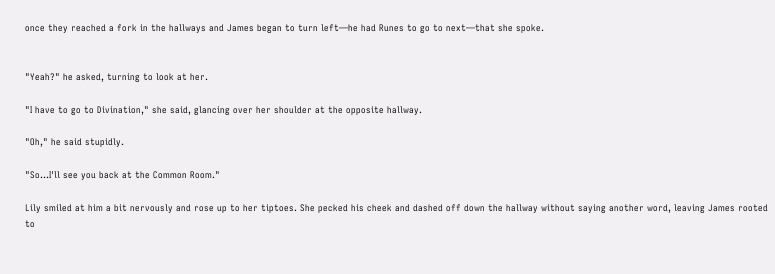once they reached a fork in the hallways and James began to turn left—he had Runes to go to next—that she spoke.


"Yeah?" he asked, turning to look at her.

"I have to go to Divination," she said, glancing over her shoulder at the opposite hallway.

"Oh," he said stupidly.

"So...I'll see you back at the Common Room."

Lily smiled at him a bit nervously and rose up to her tiptoes. She pecked his cheek and dashed off down the hallway without saying another word, leaving James rooted to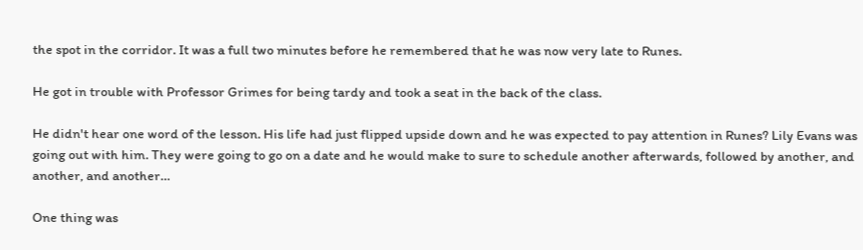the spot in the corridor. It was a full two minutes before he remembered that he was now very late to Runes.

He got in trouble with Professor Grimes for being tardy and took a seat in the back of the class.

He didn't hear one word of the lesson. His life had just flipped upside down and he was expected to pay attention in Runes? Lily Evans was going out with him. They were going to go on a date and he would make to sure to schedule another afterwards, followed by another, and another, and another…

One thing was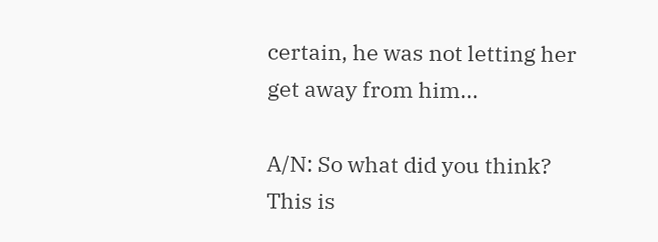certain, he was not letting her get away from him...

A/N: So what did you think? This is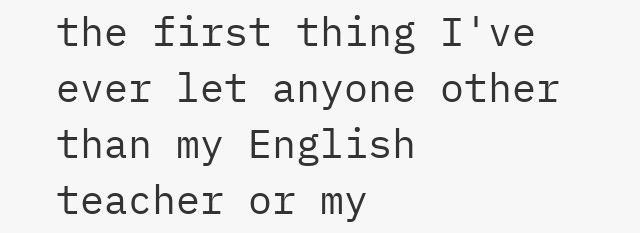the first thing I've ever let anyone other than my English teacher or my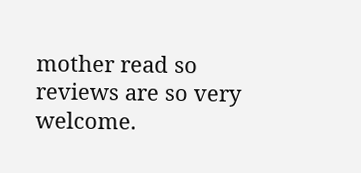mother read so reviews are so very welcome.